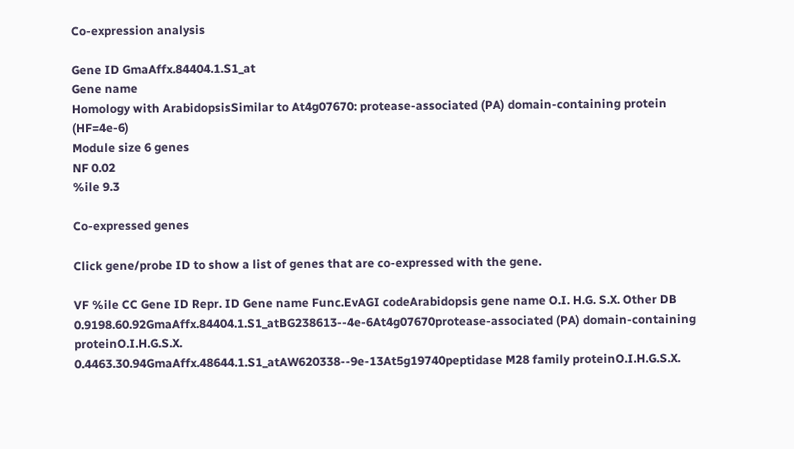Co-expression analysis

Gene ID GmaAffx.84404.1.S1_at
Gene name
Homology with ArabidopsisSimilar to At4g07670: protease-associated (PA) domain-containing protein (HF=4e-6)
Module size 6 genes
NF 0.02
%ile 9.3

Co-expressed genes

Click gene/probe ID to show a list of genes that are co-expressed with the gene.

VF %ile CC Gene ID Repr. ID Gene name Func.EvAGI codeArabidopsis gene name O.I. H.G. S.X. Other DB
0.9198.60.92GmaAffx.84404.1.S1_atBG238613--4e-6At4g07670protease-associated (PA) domain-containing proteinO.I.H.G.S.X.
0.4463.30.94GmaAffx.48644.1.S1_atAW620338--9e-13At5g19740peptidase M28 family proteinO.I.H.G.S.X.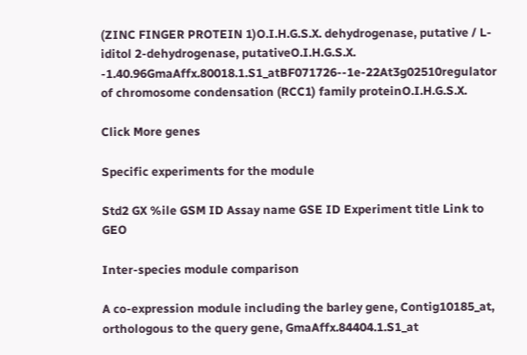(ZINC FINGER PROTEIN 1)O.I.H.G.S.X. dehydrogenase, putative / L-iditol 2-dehydrogenase, putativeO.I.H.G.S.X.
-1.40.96GmaAffx.80018.1.S1_atBF071726--1e-22At3g02510regulator of chromosome condensation (RCC1) family proteinO.I.H.G.S.X.

Click More genes

Specific experiments for the module

Std2 GX %ile GSM ID Assay name GSE ID Experiment title Link to GEO

Inter-species module comparison

A co-expression module including the barley gene, Contig10185_at, orthologous to the query gene, GmaAffx.84404.1.S1_at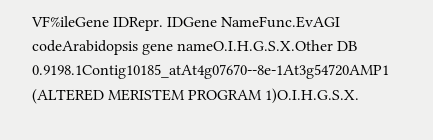VF%ileGene IDRepr. IDGene NameFunc.EvAGI codeArabidopsis gene nameO.I.H.G.S.X.Other DB
0.9198.1Contig10185_atAt4g07670--8e-1At3g54720AMP1 (ALTERED MERISTEM PROGRAM 1)O.I.H.G.S.X.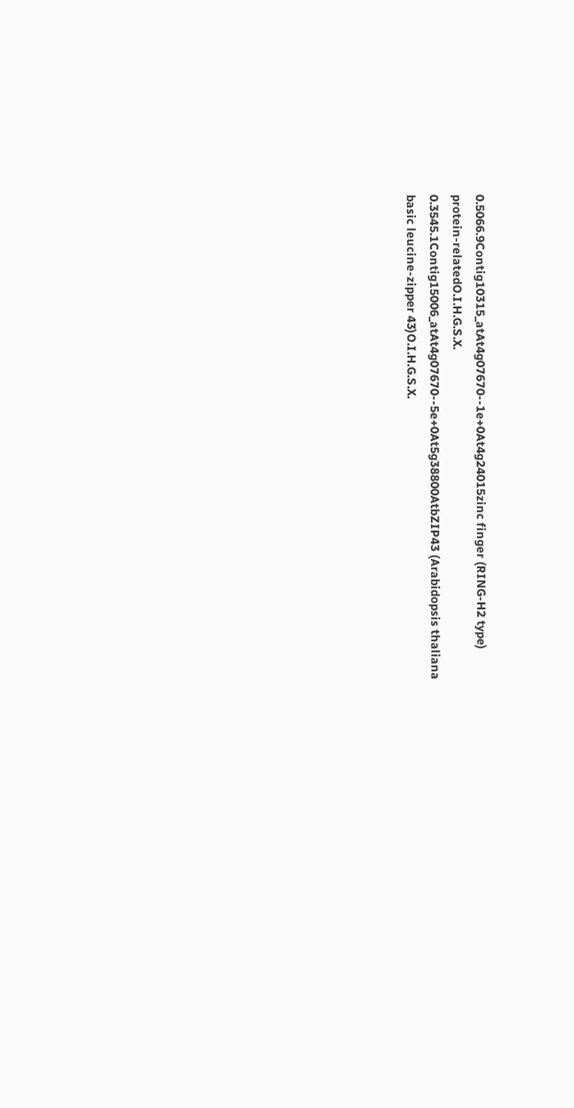0.5066.9Contig10315_atAt4g07670--1e+0At4g24015zinc finger (RING-H2 type) protein-relatedO.I.H.G.S.X.
0.3545.1Contig15006_atAt4g07670--5e+0At5g38800AtbZIP43 (Arabidopsis thaliana basic leucine-zipper 43)O.I.H.G.S.X.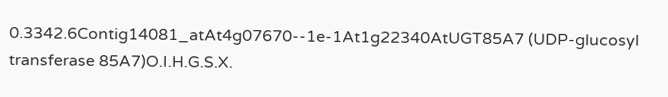0.3342.6Contig14081_atAt4g07670--1e-1At1g22340AtUGT85A7 (UDP-glucosyl transferase 85A7)O.I.H.G.S.X.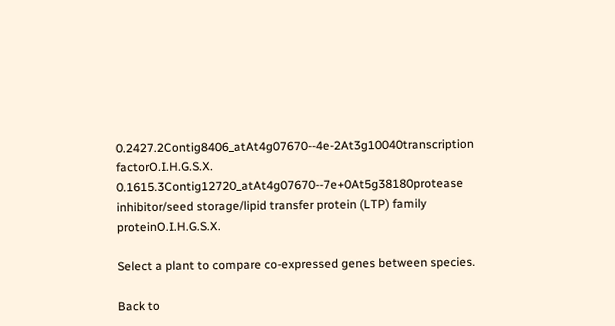0.2427.2Contig8406_atAt4g07670--4e-2At3g10040transcription factorO.I.H.G.S.X.
0.1615.3Contig12720_atAt4g07670--7e+0At5g38180protease inhibitor/seed storage/lipid transfer protein (LTP) family proteinO.I.H.G.S.X.

Select a plant to compare co-expressed genes between species.

Back to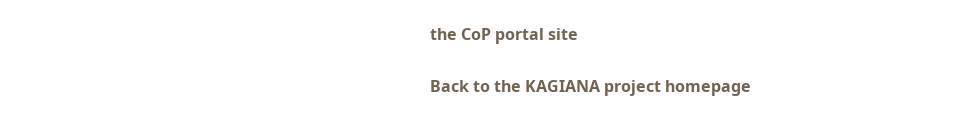the CoP portal site

Back to the KAGIANA project homepage